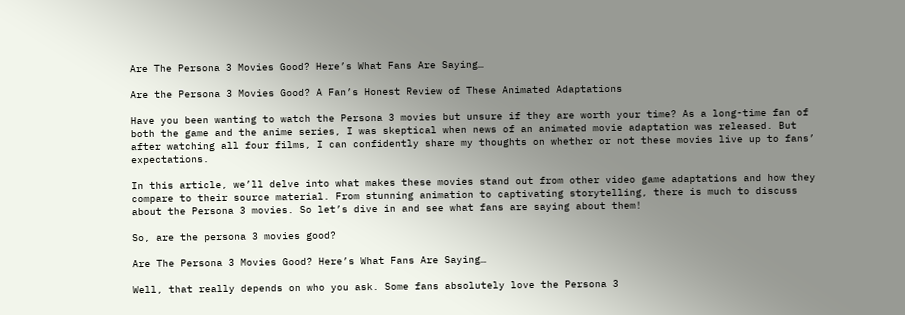Are The Persona 3 Movies Good? Here’s What Fans Are Saying…

Are the Persona 3 Movies Good? A Fan’s Honest Review of These Animated Adaptations

Have you been wanting to watch the Persona 3 movies but unsure if they are worth your time? As a long-time fan of both the game and the anime series, I was skeptical when news of an animated movie adaptation was released. But after watching all four films, I can confidently share my thoughts on whether or not these movies live up to fans’ expectations.

In this article, we’ll delve into what makes these movies stand out from other video game adaptations and how they compare to their source material. From stunning animation to captivating storytelling, there is much to discuss about the Persona 3 movies. So let’s dive in and see what fans are saying about them!

So, are the persona 3 movies good?

Are The Persona 3 Movies Good? Here’s What Fans Are Saying…

Well, that really depends on who you ask. Some fans absolutely love the Persona 3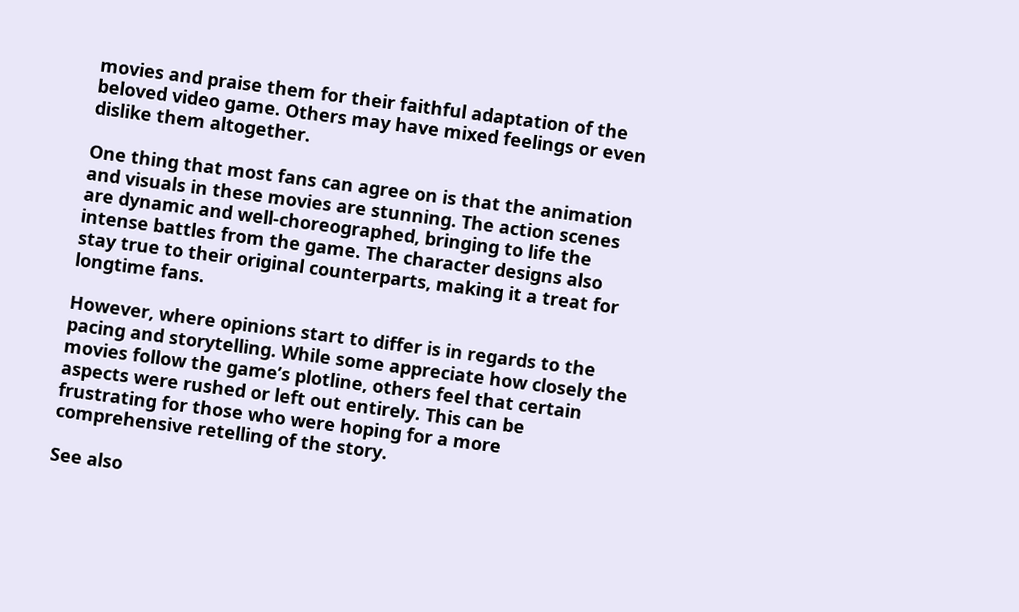movies and praise them for their faithful adaptation of the beloved video game. Others may have mixed feelings or even dislike them altogether.

One thing that most fans can agree on is that the animation and visuals in these movies are stunning. The action scenes are dynamic and well-choreographed, bringing to life the intense battles from the game. The character designs also stay true to their original counterparts, making it a treat for longtime fans.

However, where opinions start to differ is in regards to the pacing and storytelling. While some appreciate how closely the movies follow the game’s plotline, others feel that certain aspects were rushed or left out entirely. This can be frustrating for those who were hoping for a more comprehensive retelling of the story.

See also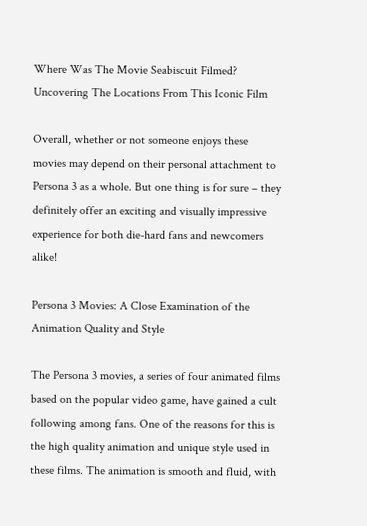Where Was The Movie Seabiscuit Filmed? Uncovering The Locations From This Iconic Film

Overall, whether or not someone enjoys these movies may depend on their personal attachment to Persona 3 as a whole. But one thing is for sure – they definitely offer an exciting and visually impressive experience for both die-hard fans and newcomers alike!

Persona 3 Movies: A Close Examination of the Animation Quality and Style

The Persona 3 movies, a series of four animated films based on the popular video game, have gained a cult following among fans. One of the reasons for this is the high quality animation and unique style used in these films. The animation is smooth and fluid, with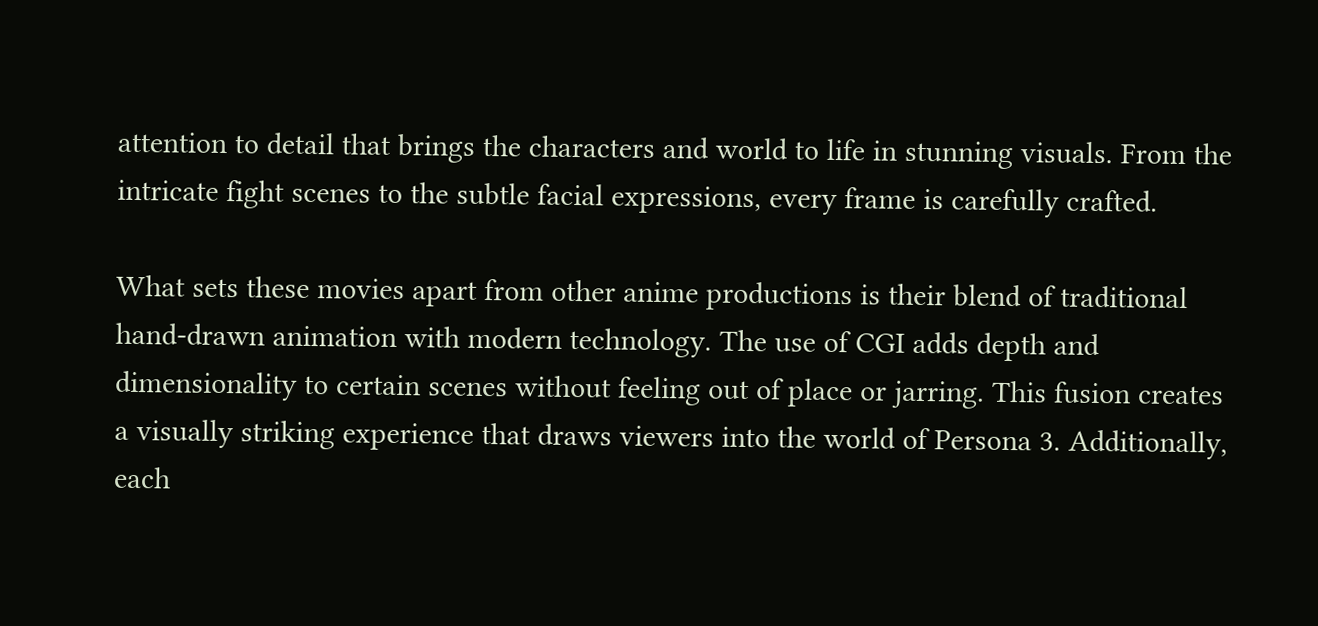attention to detail that brings the characters and world to life in stunning visuals. From the intricate fight scenes to the subtle facial expressions, every frame is carefully crafted.

What sets these movies apart from other anime productions is their blend of traditional hand-drawn animation with modern technology. The use of CGI adds depth and dimensionality to certain scenes without feeling out of place or jarring. This fusion creates a visually striking experience that draws viewers into the world of Persona 3. Additionally, each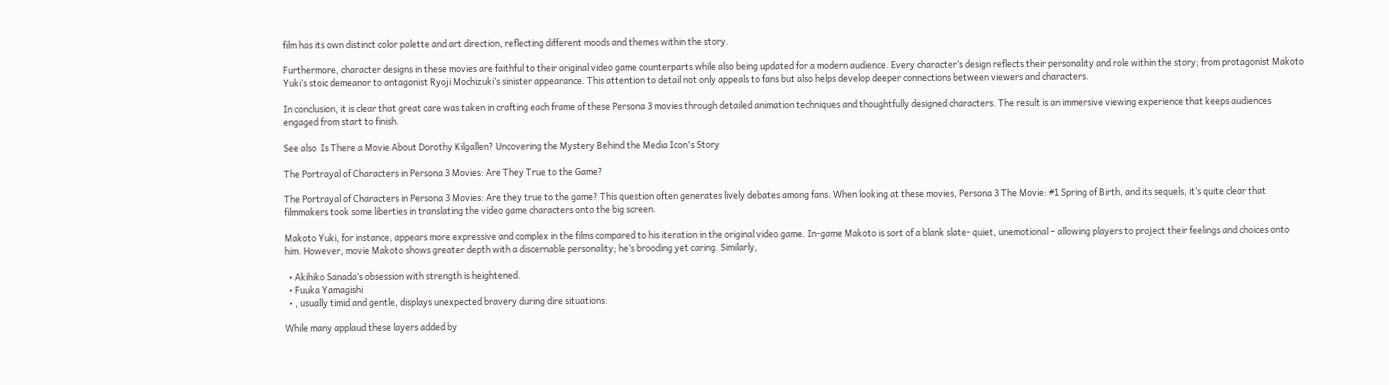film has its own distinct color palette and art direction, reflecting different moods and themes within the story.

Furthermore, character designs in these movies are faithful to their original video game counterparts while also being updated for a modern audience. Every character’s design reflects their personality and role within the story; from protagonist Makoto Yuki’s stoic demeanor to antagonist Ryoji Mochizuki’s sinister appearance. This attention to detail not only appeals to fans but also helps develop deeper connections between viewers and characters.

In conclusion, it is clear that great care was taken in crafting each frame of these Persona 3 movies through detailed animation techniques and thoughtfully designed characters. The result is an immersive viewing experience that keeps audiences engaged from start to finish.

See also  Is There a Movie About Dorothy Kilgallen? Uncovering the Mystery Behind the Media Icon's Story

The Portrayal of Characters in Persona 3 Movies: Are They True to the Game?

The Portrayal of Characters in Persona 3 Movies: Are they true to the game? This question often generates lively debates among fans. When looking at these movies, Persona 3 The Movie: #1 Spring of Birth, and its sequels, it’s quite clear that filmmakers took some liberties in translating the video game characters onto the big screen.

Makoto Yuki, for instance, appears more expressive and complex in the films compared to his iteration in the original video game. In-game Makoto is sort of a blank slate- quiet, unemotional – allowing players to project their feelings and choices onto him. However, movie Makoto shows greater depth with a discernable personality; he’s brooding yet caring. Similarly,

  • Akihiko Sanada‘s obsession with strength is heightened.
  • Fuuka Yamagishi
  • , usually timid and gentle, displays unexpected bravery during dire situations.

While many applaud these layers added by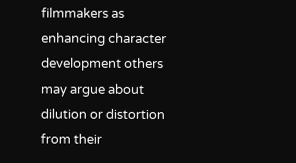filmmakers as enhancing character development others may argue about dilution or distortion from their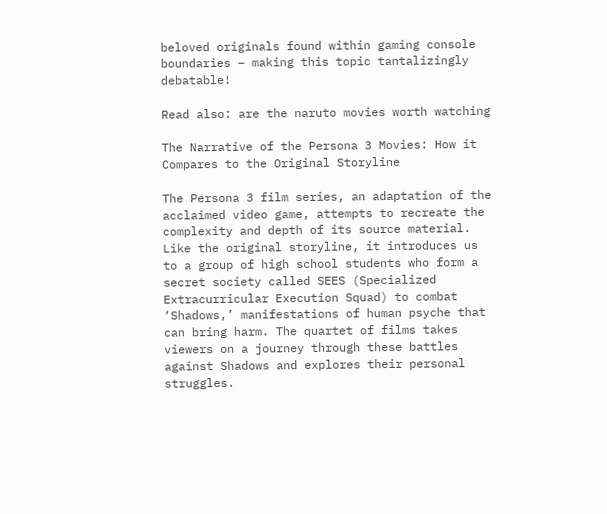beloved originals found within gaming console boundaries – making this topic tantalizingly debatable!

Read also: are the naruto movies worth watching

The Narrative of the Persona 3 Movies: How it Compares to the Original Storyline

The Persona 3 film series, an adaptation of the acclaimed video game, attempts to recreate the complexity and depth of its source material. Like the original storyline, it introduces us to a group of high school students who form a secret society called SEES (Specialized Extracurricular Execution Squad) to combat ‘Shadows,’ manifestations of human psyche that can bring harm. The quartet of films takes viewers on a journey through these battles against Shadows and explores their personal struggles.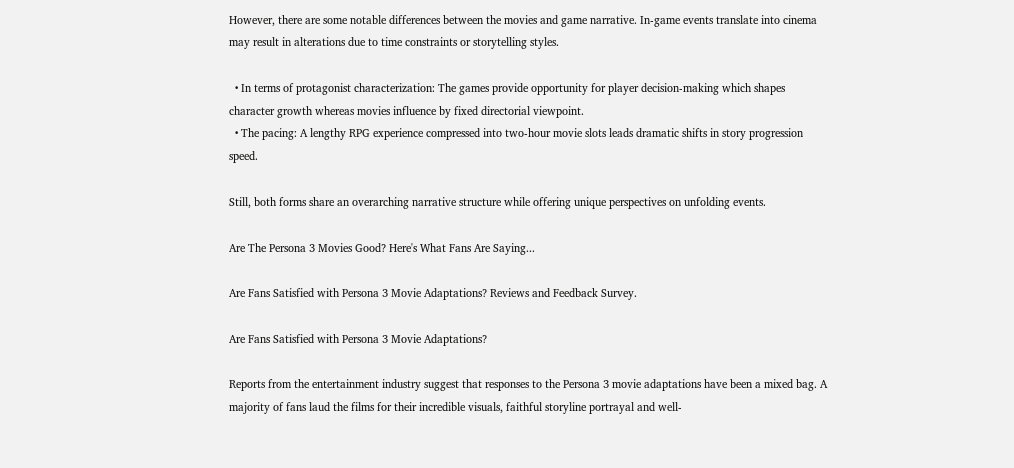However, there are some notable differences between the movies and game narrative. In-game events translate into cinema may result in alterations due to time constraints or storytelling styles.

  • In terms of protagonist characterization: The games provide opportunity for player decision-making which shapes character growth whereas movies influence by fixed directorial viewpoint.
  • The pacing: A lengthy RPG experience compressed into two-hour movie slots leads dramatic shifts in story progression speed.

Still, both forms share an overarching narrative structure while offering unique perspectives on unfolding events.

Are The Persona 3 Movies Good? Here's What Fans Are Saying...

Are Fans Satisfied with Persona 3 Movie Adaptations? Reviews and Feedback Survey.

Are Fans Satisfied with Persona 3 Movie Adaptations?

Reports from the entertainment industry suggest that responses to the Persona 3 movie adaptations have been a mixed bag. A majority of fans laud the films for their incredible visuals, faithful storyline portrayal and well-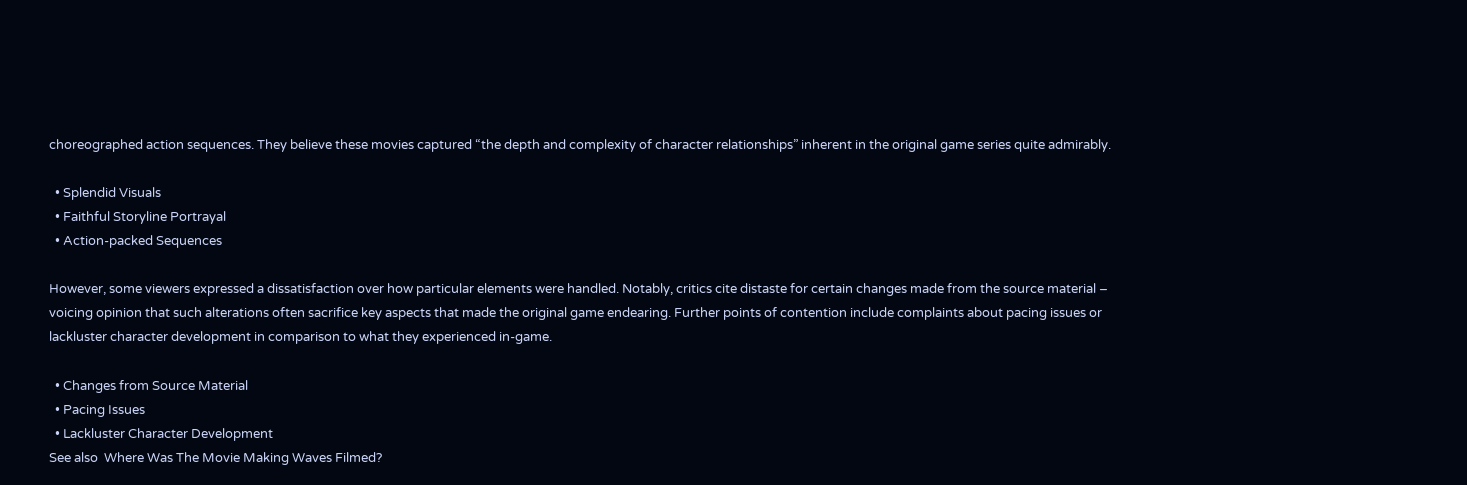choreographed action sequences. They believe these movies captured “the depth and complexity of character relationships” inherent in the original game series quite admirably.

  • Splendid Visuals
  • Faithful Storyline Portrayal
  • Action-packed Sequences

However, some viewers expressed a dissatisfaction over how particular elements were handled. Notably, critics cite distaste for certain changes made from the source material – voicing opinion that such alterations often sacrifice key aspects that made the original game endearing. Further points of contention include complaints about pacing issues or lackluster character development in comparison to what they experienced in-game.

  • Changes from Source Material
  • Pacing Issues
  • Lackluster Character Development
See also  Where Was The Movie Making Waves Filmed?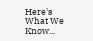Here's What We Know...